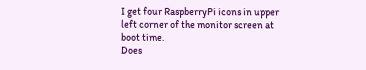I get four RaspberryPi icons in upper left corner of the monitor screen at boot time.
Does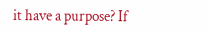it have a purpose? If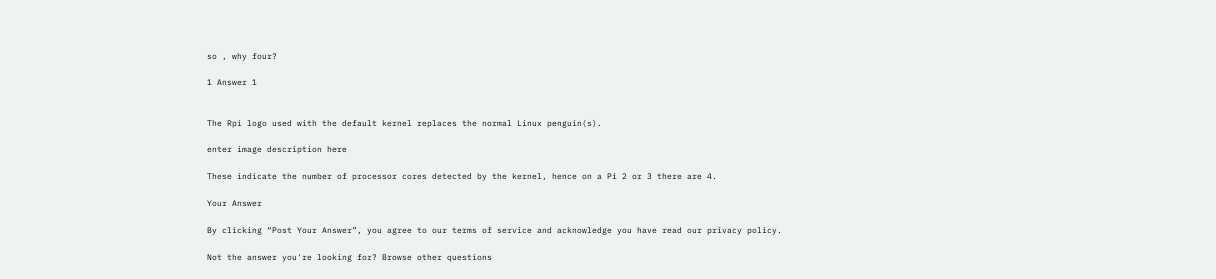so , why four?

1 Answer 1


The Rpi logo used with the default kernel replaces the normal Linux penguin(s).

enter image description here

These indicate the number of processor cores detected by the kernel, hence on a Pi 2 or 3 there are 4.

Your Answer

By clicking “Post Your Answer”, you agree to our terms of service and acknowledge you have read our privacy policy.

Not the answer you're looking for? Browse other questions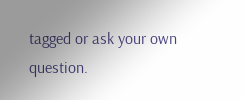tagged or ask your own question.